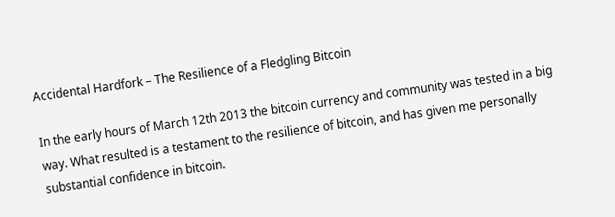Accidental Hardfork – The Resilience of a Fledgling Bitcoin

In the early hours of March 12th 2013 the bitcoin currency and community was tested in a big way. What resulted is a testament to the resilience of bitcoin, and has given me personally substantial confidence in bitcoin.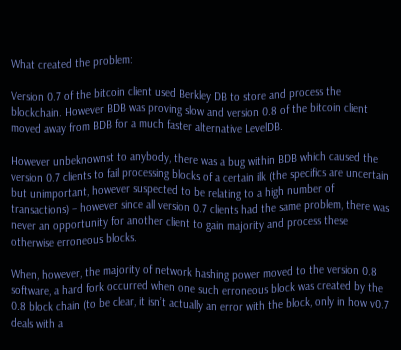What created the problem:

Version 0.7 of the bitcoin client used Berkley DB to store and process the blockchain. However BDB was proving slow and version 0.8 of the bitcoin client moved away from BDB for a much faster alternative LevelDB.

However unbeknownst to anybody, there was a bug within BDB which caused the version 0.7 clients to fail processing blocks of a certain ilk (the specifics are uncertain but unimportant, however suspected to be relating to a high number of transactions) – however since all version 0.7 clients had the same problem, there was never an opportunity for another client to gain majority and process these otherwise erroneous blocks.

When, however, the majority of network hashing power moved to the version 0.8 software, a hard fork occurred when one such erroneous block was created by the 0.8 block chain (to be clear, it isn’t actually an error with the block, only in how v0.7 deals with a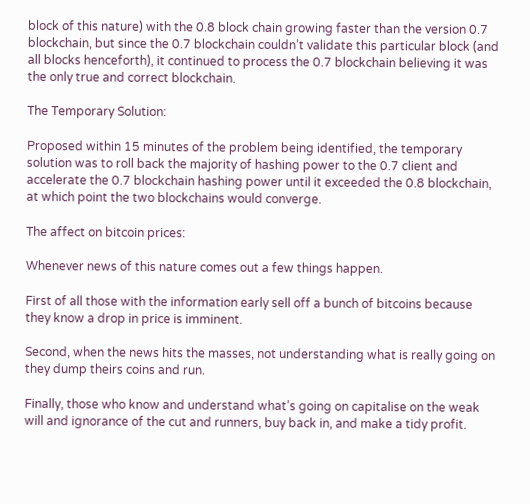block of this nature) with the 0.8 block chain growing faster than the version 0.7 blockchain, but since the 0.7 blockchain couldn’t validate this particular block (and all blocks henceforth), it continued to process the 0.7 blockchain believing it was the only true and correct blockchain.

The Temporary Solution:

Proposed within 15 minutes of the problem being identified, the temporary solution was to roll back the majority of hashing power to the 0.7 client and accelerate the 0.7 blockchain hashing power until it exceeded the 0.8 blockchain, at which point the two blockchains would converge.

The affect on bitcoin prices:

Whenever news of this nature comes out a few things happen.

First of all those with the information early sell off a bunch of bitcoins because they know a drop in price is imminent.

Second, when the news hits the masses, not understanding what is really going on they dump theirs coins and run.

Finally, those who know and understand what’s going on capitalise on the weak will and ignorance of the cut and runners, buy back in, and make a tidy profit.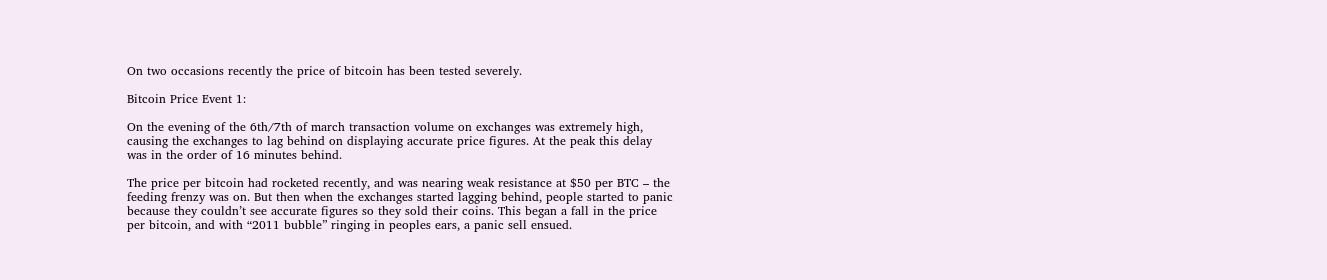On two occasions recently the price of bitcoin has been tested severely.

Bitcoin Price Event 1:

On the evening of the 6th/7th of march transaction volume on exchanges was extremely high, causing the exchanges to lag behind on displaying accurate price figures. At the peak this delay was in the order of 16 minutes behind.

The price per bitcoin had rocketed recently, and was nearing weak resistance at $50 per BTC – the feeding frenzy was on. But then when the exchanges started lagging behind, people started to panic because they couldn’t see accurate figures so they sold their coins. This began a fall in the price per bitcoin, and with “2011 bubble” ringing in peoples ears, a panic sell ensued.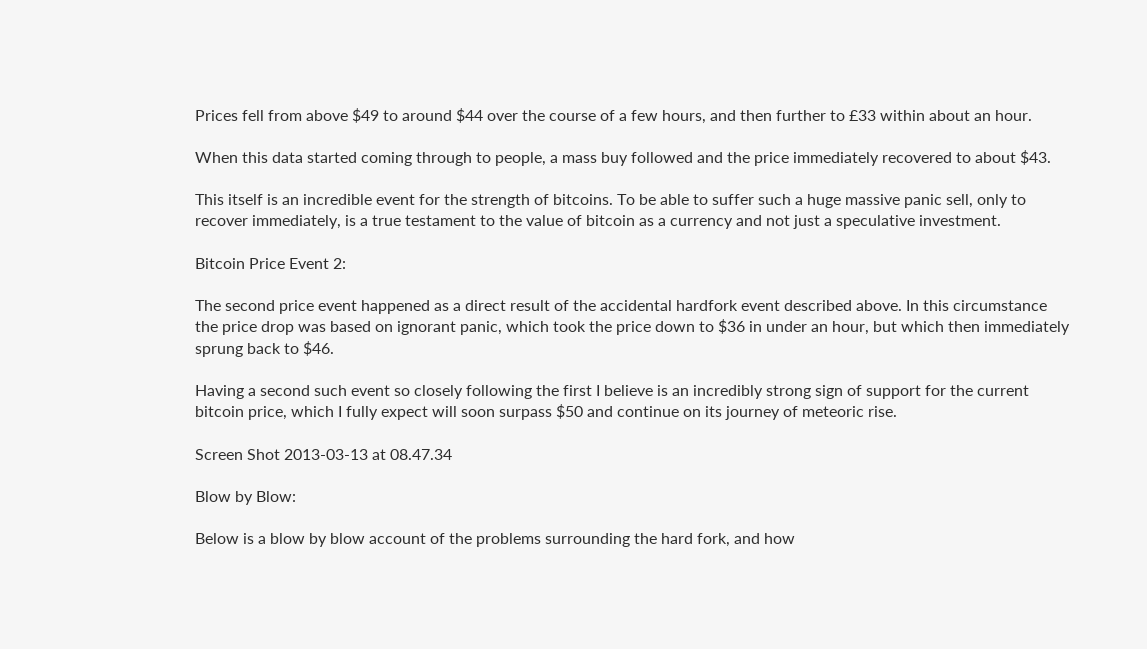Prices fell from above $49 to around $44 over the course of a few hours, and then further to £33 within about an hour.

When this data started coming through to people, a mass buy followed and the price immediately recovered to about $43.

This itself is an incredible event for the strength of bitcoins. To be able to suffer such a huge massive panic sell, only to recover immediately, is a true testament to the value of bitcoin as a currency and not just a speculative investment.

Bitcoin Price Event 2:

The second price event happened as a direct result of the accidental hardfork event described above. In this circumstance the price drop was based on ignorant panic, which took the price down to $36 in under an hour, but which then immediately sprung back to $46.

Having a second such event so closely following the first I believe is an incredibly strong sign of support for the current bitcoin price, which I fully expect will soon surpass $50 and continue on its journey of meteoric rise.

Screen Shot 2013-03-13 at 08.47.34

Blow by Blow:

Below is a blow by blow account of the problems surrounding the hard fork, and how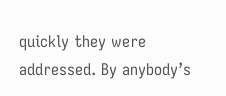quickly they were addressed. By anybody’s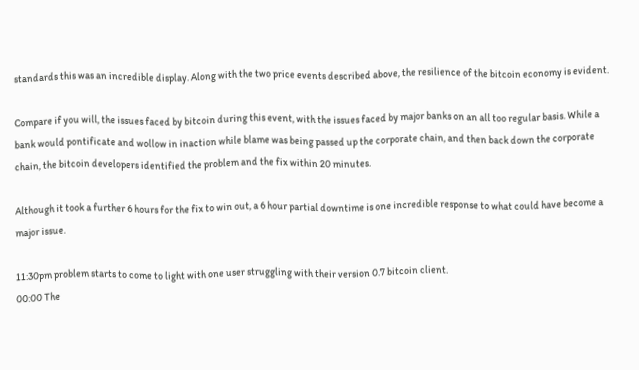standards this was an incredible display. Along with the two price events described above, the resilience of the bitcoin economy is evident.

Compare if you will, the issues faced by bitcoin during this event, with the issues faced by major banks on an all too regular basis. While a bank would pontificate and wollow in inaction while blame was being passed up the corporate chain, and then back down the corporate chain, the bitcoin developers identified the problem and the fix within 20 minutes.

Although it took a further 6 hours for the fix to win out, a 6 hour partial downtime is one incredible response to what could have become a major issue.

11:30pm problem starts to come to light with one user struggling with their version 0.7 bitcoin client.
00:00 The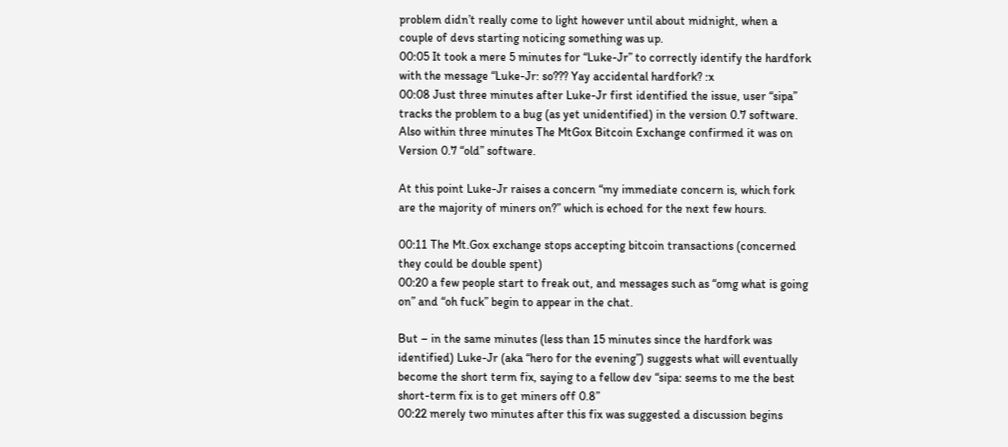problem didn’t really come to light however until about midnight, when a couple of devs starting noticing something was up.
00:05 It took a mere 5 minutes for “Luke-Jr” to correctly identify the hardfork with the message “Luke-Jr: so??? Yay accidental hardfork? :x
00:08 Just three minutes after Luke-Jr first identified the issue, user “sipa” tracks the problem to a bug (as yet unidentified) in the version 0.7 software. Also within three minutes The MtGox Bitcoin Exchange confirmed it was on Version 0.7 “old” software.

At this point Luke-Jr raises a concern “my immediate concern is, which fork are the majority of miners on?” which is echoed for the next few hours.

00:11 The Mt.Gox exchange stops accepting bitcoin transactions (concerned they could be double spent)
00:20 a few people start to freak out, and messages such as “omg what is going on” and “oh fuck” begin to appear in the chat.

But – in the same minutes (less than 15 minutes since the hardfork was identified) Luke-Jr (aka “hero for the evening”) suggests what will eventually become the short term fix, saying to a fellow dev “sipa: seems to me the best short-term fix is to get miners off 0.8”
00:22 merely two minutes after this fix was suggested a discussion begins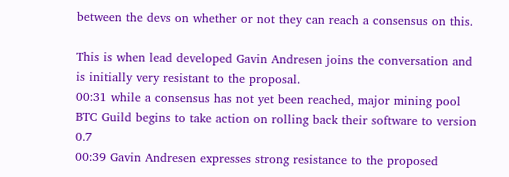between the devs on whether or not they can reach a consensus on this.

This is when lead developed Gavin Andresen joins the conversation and is initially very resistant to the proposal.
00:31 while a consensus has not yet been reached, major mining pool BTC Guild begins to take action on rolling back their software to version 0.7
00:39 Gavin Andresen expresses strong resistance to the proposed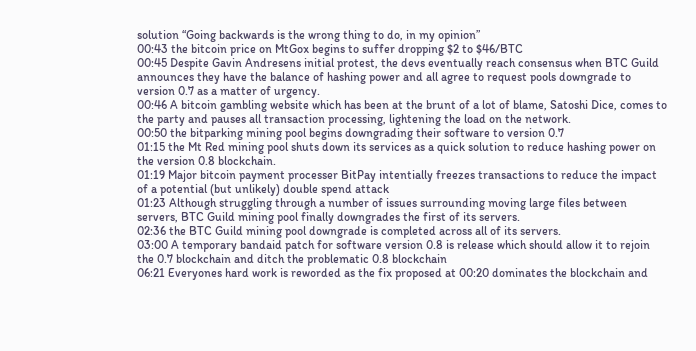solution “Going backwards is the wrong thing to do, in my opinion”
00:43 the bitcoin price on MtGox begins to suffer dropping $2 to $46/BTC
00:45 Despite Gavin Andresens initial protest, the devs eventually reach consensus when BTC Guild announces they have the balance of hashing power and all agree to request pools downgrade to version 0.7 as a matter of urgency.
00:46 A bitcoin gambling website which has been at the brunt of a lot of blame, Satoshi Dice, comes to the party and pauses all transaction processing, lightening the load on the network.
00:50 the bitparking mining pool begins downgrading their software to version 0.7
01:15 the Mt Red mining pool shuts down its services as a quick solution to reduce hashing power on the version 0.8 blockchain.
01:19 Major bitcoin payment processer BitPay intentially freezes transactions to reduce the impact of a potential (but unlikely) double spend attack
01:23 Although struggling through a number of issues surrounding moving large files between servers, BTC Guild mining pool finally downgrades the first of its servers.
02:36 the BTC Guild mining pool downgrade is completed across all of its servers.
03:00 A temporary bandaid patch for software version 0.8 is release which should allow it to rejoin the 0.7 blockchain and ditch the problematic 0.8 blockchain
06:21 Everyones hard work is reworded as the fix proposed at 00:20 dominates the blockchain and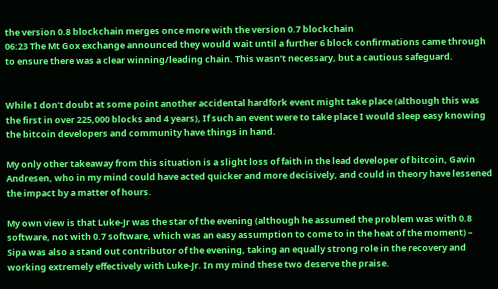the version 0.8 blockchain merges once more with the version 0.7 blockchain
06:23 The Mt Gox exchange announced they would wait until a further 6 block confirmations came through to ensure there was a clear winning/leading chain. This wasn’t necessary, but a cautious safeguard.


While I don’t doubt at some point another accidental hardfork event might take place (although this was the first in over 225,000 blocks and 4 years), If such an event were to take place I would sleep easy knowing the bitcoin developers and community have things in hand.

My only other takeaway from this situation is a slight loss of faith in the lead developer of bitcoin, Gavin Andresen, who in my mind could have acted quicker and more decisively, and could in theory have lessened the impact by a matter of hours.

My own view is that Luke-Jr was the star of the evening (although he assumed the problem was with 0.8 software, not with 0.7 software, which was an easy assumption to come to in the heat of the moment) – Sipa was also a stand out contributor of the evening, taking an equally strong role in the recovery and working extremely effectively with Luke-Jr. In my mind these two deserve the praise.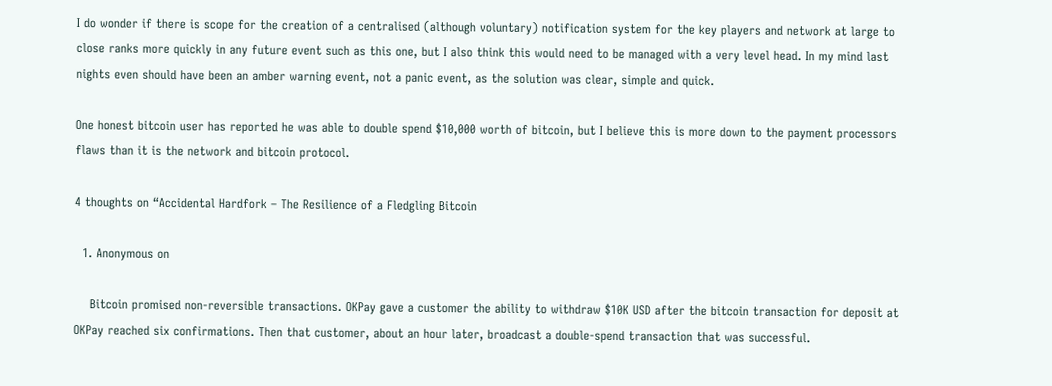I do wonder if there is scope for the creation of a centralised (although voluntary) notification system for the key players and network at large to close ranks more quickly in any future event such as this one, but I also think this would need to be managed with a very level head. In my mind last nights even should have been an amber warning event, not a panic event, as the solution was clear, simple and quick.

One honest bitcoin user has reported he was able to double spend $10,000 worth of bitcoin, but I believe this is more down to the payment processors flaws than it is the network and bitcoin protocol.

4 thoughts on “Accidental Hardfork – The Resilience of a Fledgling Bitcoin

  1. Anonymous on

    Bitcoin promised non-reversible transactions. OKPay gave a customer the ability to withdraw $10K USD after the bitcoin transaction for deposit at OKPay reached six confirmations. Then that customer, about an hour later, broadcast a double-spend transaction that was successful.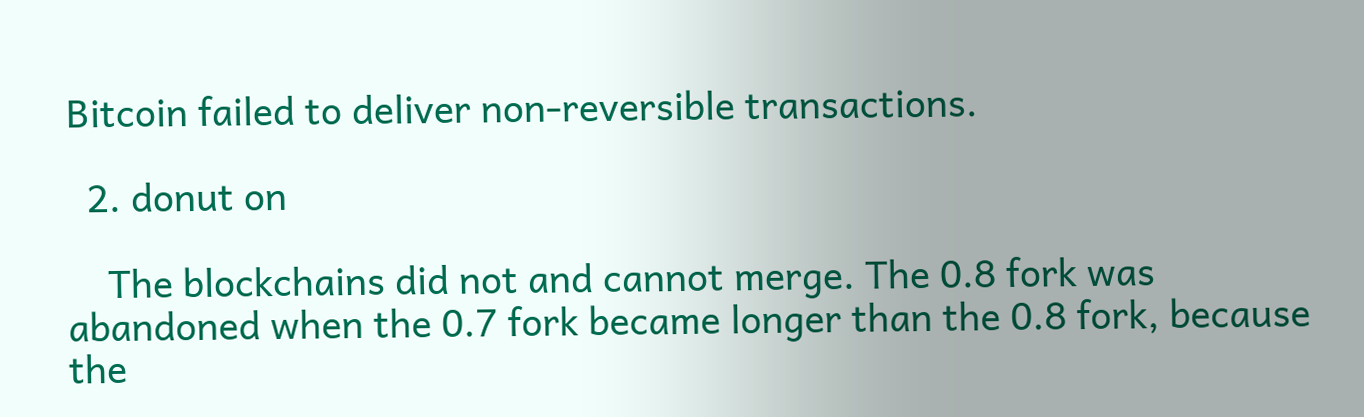Bitcoin failed to deliver non-reversible transactions.

  2. donut on

    The blockchains did not and cannot merge. The 0.8 fork was abandoned when the 0.7 fork became longer than the 0.8 fork, because the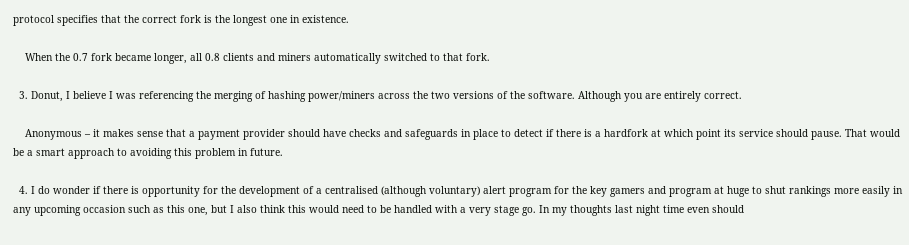protocol specifies that the correct fork is the longest one in existence.

    When the 0.7 fork became longer, all 0.8 clients and miners automatically switched to that fork.

  3. Donut, I believe I was referencing the merging of hashing power/miners across the two versions of the software. Although you are entirely correct.

    Anonymous – it makes sense that a payment provider should have checks and safeguards in place to detect if there is a hardfork at which point its service should pause. That would be a smart approach to avoiding this problem in future.

  4. I do wonder if there is opportunity for the development of a centralised (although voluntary) alert program for the key gamers and program at huge to shut rankings more easily in any upcoming occasion such as this one, but I also think this would need to be handled with a very stage go. In my thoughts last night time even should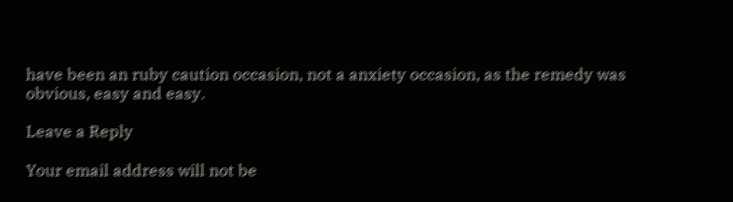have been an ruby caution occasion, not a anxiety occasion, as the remedy was obvious, easy and easy.

Leave a Reply

Your email address will not be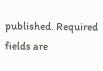published. Required fields are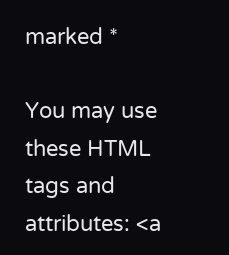marked *

You may use these HTML tags and attributes: <a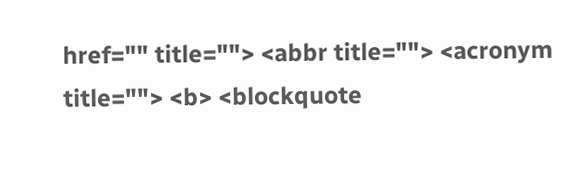href="" title=""> <abbr title=""> <acronym title=""> <b> <blockquote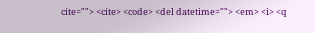cite=""> <cite> <code> <del datetime=""> <em> <i> <q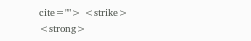cite=""> <strike> <strong>